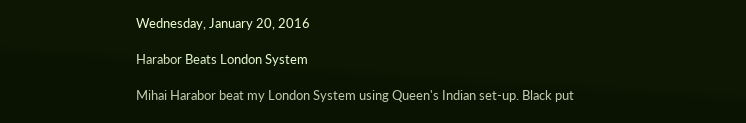Wednesday, January 20, 2016

Harabor Beats London System

Mihai Harabor beat my London System using Queen's Indian set-up. Black put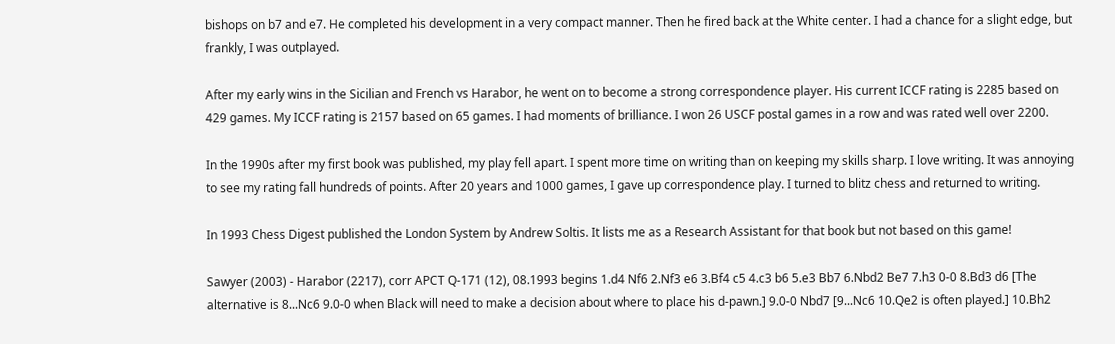bishops on b7 and e7. He completed his development in a very compact manner. Then he fired back at the White center. I had a chance for a slight edge, but frankly, I was outplayed.

After my early wins in the Sicilian and French vs Harabor, he went on to become a strong correspondence player. His current ICCF rating is 2285 based on 429 games. My ICCF rating is 2157 based on 65 games. I had moments of brilliance. I won 26 USCF postal games in a row and was rated well over 2200.

In the 1990s after my first book was published, my play fell apart. I spent more time on writing than on keeping my skills sharp. I love writing. It was annoying to see my rating fall hundreds of points. After 20 years and 1000 games, I gave up correspondence play. I turned to blitz chess and returned to writing.

In 1993 Chess Digest published the London System by Andrew Soltis. It lists me as a Research Assistant for that book but not based on this game!

Sawyer (2003) - Harabor (2217), corr APCT Q-171 (12), 08.1993 begins 1.d4 Nf6 2.Nf3 e6 3.Bf4 c5 4.c3 b6 5.e3 Bb7 6.Nbd2 Be7 7.h3 0-0 8.Bd3 d6 [The alternative is 8...Nc6 9.0-0 when Black will need to make a decision about where to place his d-pawn.] 9.0-0 Nbd7 [9...Nc6 10.Qe2 is often played.] 10.Bh2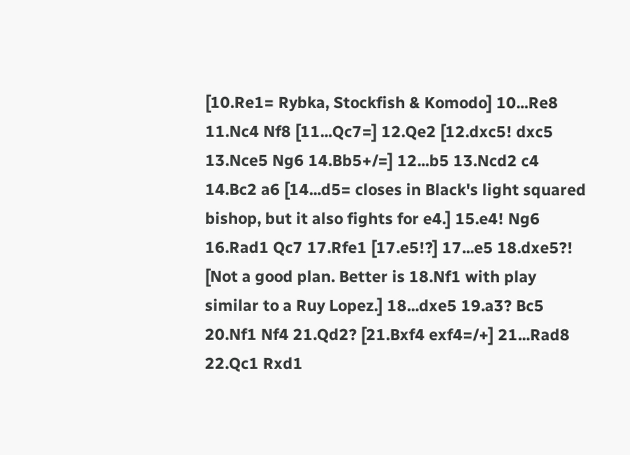[10.Re1= Rybka, Stockfish & Komodo] 10...Re8 11.Nc4 Nf8 [11...Qc7=] 12.Qe2 [12.dxc5! dxc5 13.Nce5 Ng6 14.Bb5+/=] 12...b5 13.Ncd2 c4 14.Bc2 a6 [14...d5= closes in Black's light squared bishop, but it also fights for e4.] 15.e4! Ng6 16.Rad1 Qc7 17.Rfe1 [17.e5!?] 17...e5 18.dxe5?! [Not a good plan. Better is 18.Nf1 with play similar to a Ruy Lopez.] 18...dxe5 19.a3? Bc5 20.Nf1 Nf4 21.Qd2? [21.Bxf4 exf4=/+] 21...Rad8 22.Qc1 Rxd1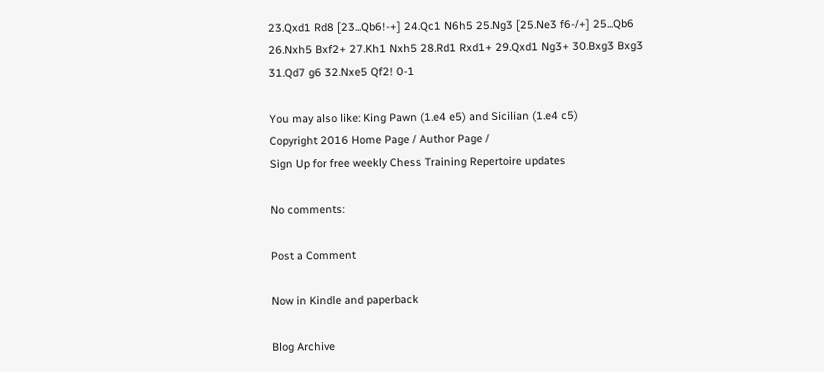23.Qxd1 Rd8 [23...Qb6!-+] 24.Qc1 N6h5 25.Ng3 [25.Ne3 f6-/+] 25...Qb6 26.Nxh5 Bxf2+ 27.Kh1 Nxh5 28.Rd1 Rxd1+ 29.Qxd1 Ng3+ 30.Bxg3 Bxg3 31.Qd7 g6 32.Nxe5 Qf2! 0-1

You may also like: King Pawn (1.e4 e5) and Sicilian (1.e4 c5)
Copyright 2016 Home Page / Author Page /
Sign Up for free weekly Chess Training Repertoire updates

No comments:

Post a Comment

Now in Kindle and paperback

Blog Archive